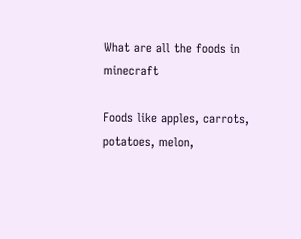What are all the foods in minecraft

Foods like apples, carrots, potatoes, melon,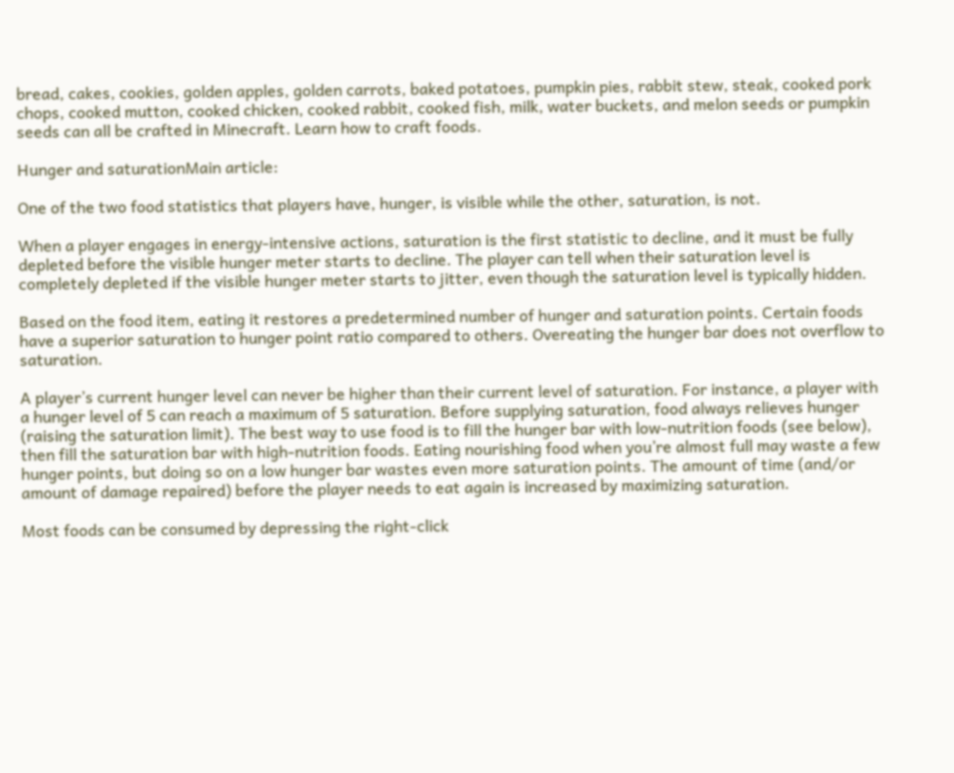bread, cakes, cookies, golden apples, golden carrots, baked potatoes, pumpkin pies, rabbit stew, steak, cooked pork chops, cooked mutton, cooked chicken, cooked rabbit, cooked fish, milk, water buckets, and melon seeds or pumpkin seeds can all be crafted in Minecraft. Learn how to craft foods.

Hunger and saturationMain article:

One of the two food statistics that players have, hunger, is visible while the other, saturation, is not.

When a player engages in energy-intensive actions, saturation is the first statistic to decline, and it must be fully depleted before the visible hunger meter starts to decline. The player can tell when their saturation level is completely depleted if the visible hunger meter starts to jitter, even though the saturation level is typically hidden.

Based on the food item, eating it restores a predetermined number of hunger and saturation points. Certain foods have a superior saturation to hunger point ratio compared to others. Overeating the hunger bar does not overflow to saturation.

A player’s current hunger level can never be higher than their current level of saturation. For instance, a player with a hunger level of 5 can reach a maximum of 5 saturation. Before supplying saturation, food always relieves hunger (raising the saturation limit). The best way to use food is to fill the hunger bar with low-nutrition foods (see below), then fill the saturation bar with high-nutrition foods. Eating nourishing food when you’re almost full may waste a few hunger points, but doing so on a low hunger bar wastes even more saturation points. The amount of time (and/or amount of damage repaired) before the player needs to eat again is increased by maximizing saturation.

Most foods can be consumed by depressing the right-click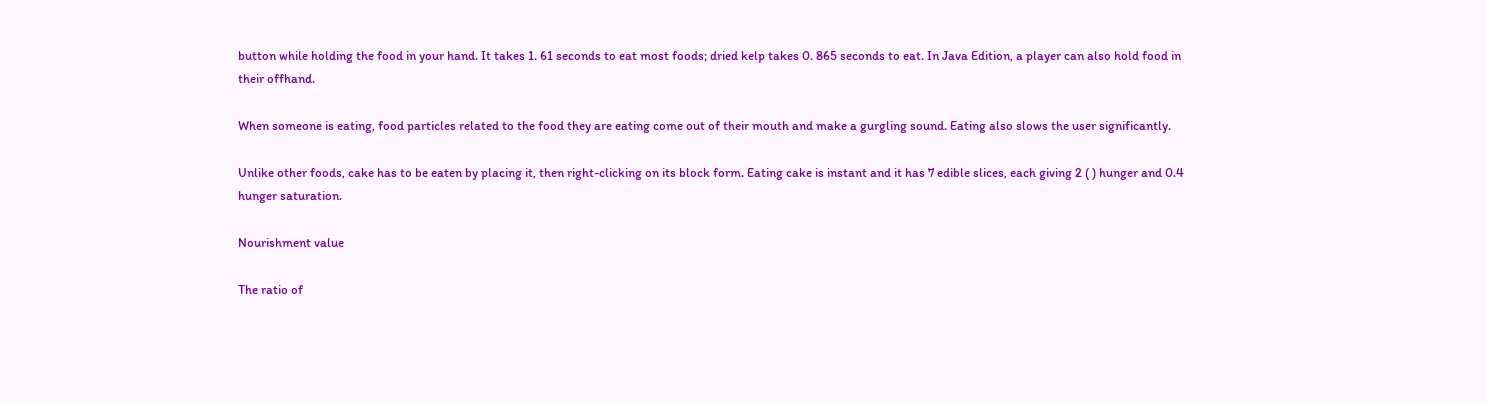button while holding the food in your hand. It takes 1. 61 seconds to eat most foods; dried kelp takes 0. 865 seconds to eat. In Java Edition, a player can also hold food in their offhand.

When someone is eating, food particles related to the food they are eating come out of their mouth and make a gurgling sound. Eating also slows the user significantly.

Unlike other foods, cake has to be eaten by placing it, then right-clicking on its block form. Eating cake is instant and it has 7 edible slices, each giving 2 ( ) hunger and 0.4 hunger saturation.

Nourishment value

The ratio of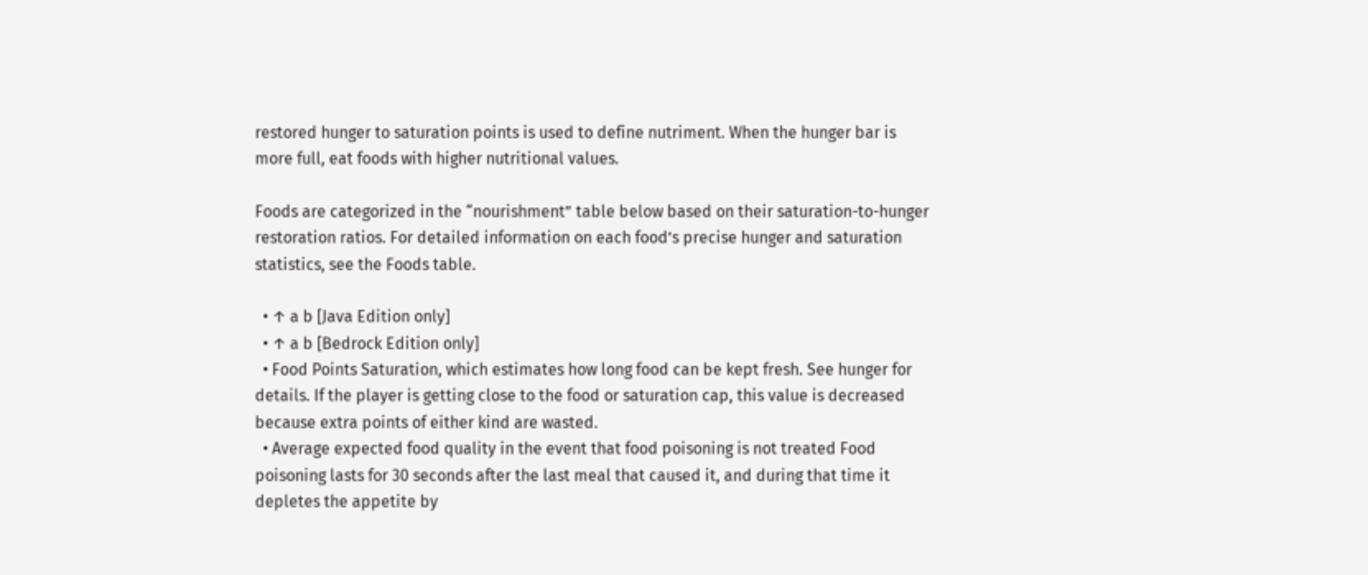restored hunger to saturation points is used to define nutriment. When the hunger bar is more full, eat foods with higher nutritional values.

Foods are categorized in the “nourishment” table below based on their saturation-to-hunger restoration ratios. For detailed information on each food’s precise hunger and saturation statistics, see the Foods table.

  • ↑ a b [Java Edition only]
  • ↑ a b [Bedrock Edition only]
  • Food Points Saturation, which estimates how long food can be kept fresh. See hunger for details. If the player is getting close to the food or saturation cap, this value is decreased because extra points of either kind are wasted.
  • Average expected food quality in the event that food poisoning is not treated Food poisoning lasts for 30 seconds after the last meal that caused it, and during that time it depletes the appetite by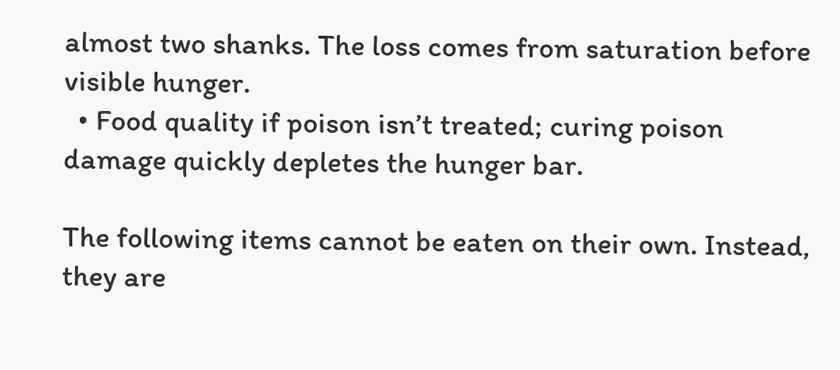almost two shanks. The loss comes from saturation before visible hunger.
  • Food quality if poison isn’t treated; curing poison damage quickly depletes the hunger bar.

The following items cannot be eaten on their own. Instead, they are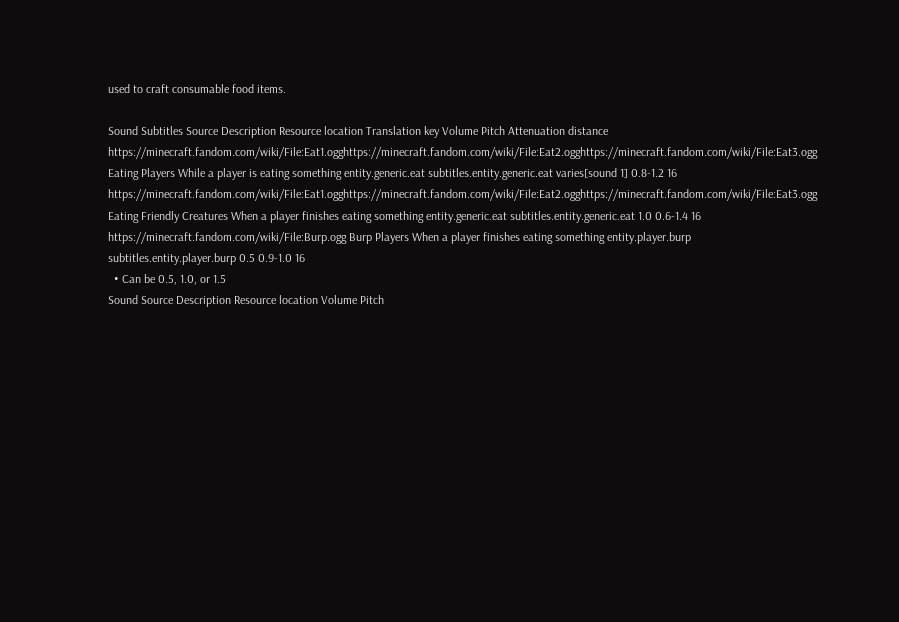used to craft consumable food items.

Sound Subtitles Source Description Resource location Translation key Volume Pitch Attenuation distance
https://minecraft.fandom.com/wiki/File:Eat1.ogghttps://minecraft.fandom.com/wiki/File:Eat2.ogghttps://minecraft.fandom.com/wiki/File:Eat3.ogg Eating Players While a player is eating something entity.generic.eat subtitles.entity.generic.eat varies[sound 1] 0.8-1.2 16
https://minecraft.fandom.com/wiki/File:Eat1.ogghttps://minecraft.fandom.com/wiki/File:Eat2.ogghttps://minecraft.fandom.com/wiki/File:Eat3.ogg Eating Friendly Creatures When a player finishes eating something entity.generic.eat subtitles.entity.generic.eat 1.0 0.6-1.4 16
https://minecraft.fandom.com/wiki/File:Burp.ogg Burp Players When a player finishes eating something entity.player.burp subtitles.entity.player.burp 0.5 0.9-1.0 16
  • Can be 0.5, 1.0, or 1.5
Sound Source Description Resource location Volume Pitch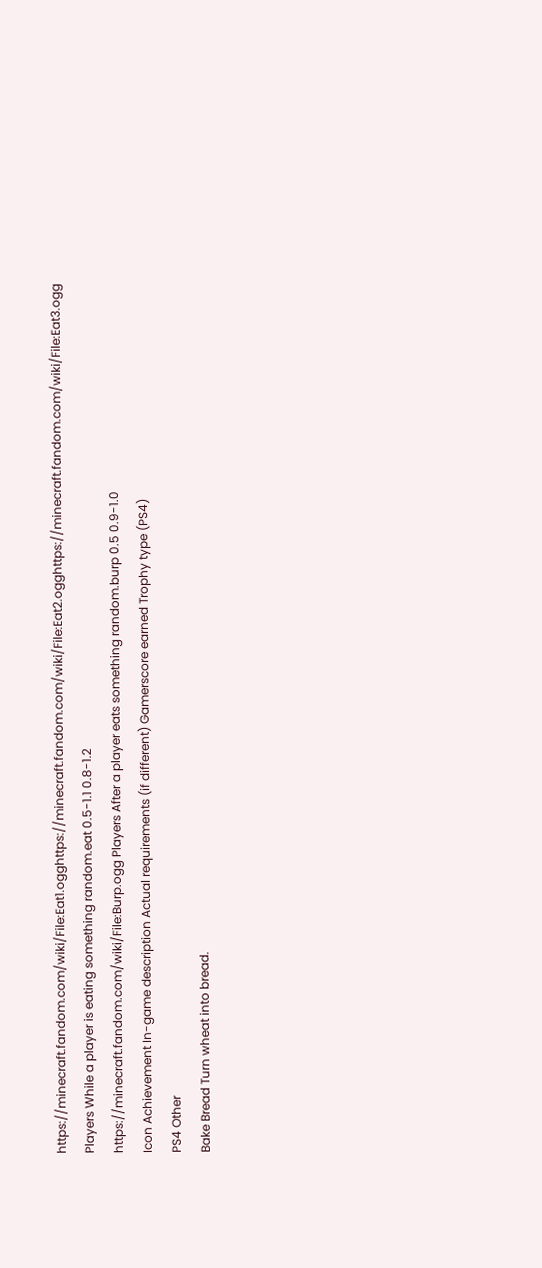https://minecraft.fandom.com/wiki/File:Eat1.ogghttps://minecraft.fandom.com/wiki/File:Eat2.ogghttps://minecraft.fandom.com/wiki/File:Eat3.ogg Players While a player is eating something random.eat 0.5-1.1 0.8-1.2
https://minecraft.fandom.com/wiki/File:Burp.ogg Players After a player eats something random.burp 0.5 0.9-1.0
Icon Achievement In-game description Actual requirements (if different) Gamerscore earned Trophy type (PS4)
PS4 Other
Bake Bread Turn wheat into bread.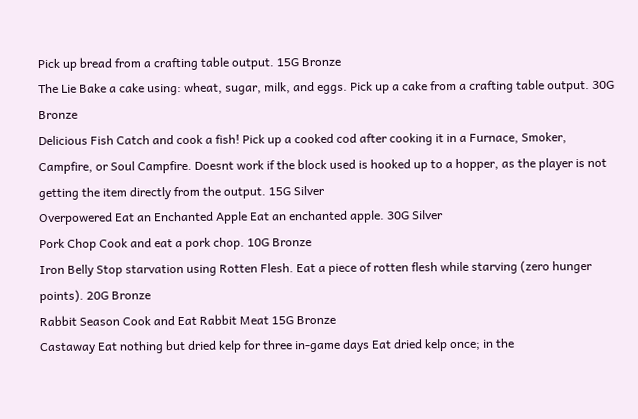Pick up bread from a crafting table output. 15G Bronze
The Lie Bake a cake using: wheat, sugar, milk, and eggs. Pick up a cake from a crafting table output. 30G Bronze
Delicious Fish Catch and cook a fish! Pick up a cooked cod after cooking it in a Furnace, Smoker, Campfire, or Soul Campfire. Doesnt work if the block used is hooked up to a hopper, as the player is not getting the item directly from the output. 15G Silver
Overpowered Eat an Enchanted Apple Eat an enchanted apple. 30G Silver
Pork Chop Cook and eat a pork chop. 10G Bronze
Iron Belly Stop starvation using Rotten Flesh. Eat a piece of rotten flesh while starving (zero hunger points). 20G Bronze
Rabbit Season Cook and Eat Rabbit Meat 15G Bronze
Castaway Eat nothing but dried kelp for three in-game days Eat dried kelp once; in the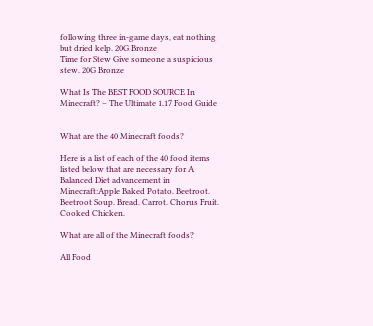following three in-game days, eat nothing but dried kelp. 20G Bronze
Time for Stew Give someone a suspicious stew. 20G Bronze

What Is The BEST FOOD SOURCE In Minecraft? – The Ultimate 1.17 Food Guide


What are the 40 Minecraft foods?

Here is a list of each of the 40 food items listed below that are necessary for A Balanced Diet advancement in Minecraft:Apple Baked Potato. Beetroot. Beetroot Soup. Bread. Carrot. Chorus Fruit. Cooked Chicken.

What are all of the Minecraft foods?

All Food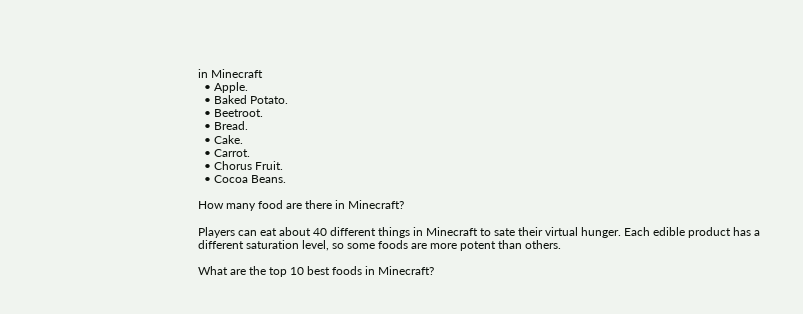in Minecraft
  • Apple.
  • Baked Potato.
  • Beetroot.
  • Bread.
  • Cake.
  • Carrot.
  • Chorus Fruit.
  • Cocoa Beans.

How many food are there in Minecraft?

Players can eat about 40 different things in Minecraft to sate their virtual hunger. Each edible product has a different saturation level, so some foods are more potent than others.

What are the top 10 best foods in Minecraft?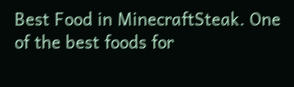Best Food in MinecraftSteak. One of the best foods for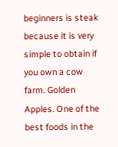beginners is steak because it is very simple to obtain if you own a cow farm. Golden Apples. One of the best foods in the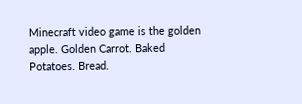Minecraft video game is the golden apple. Golden Carrot. Baked Potatoes. Bread.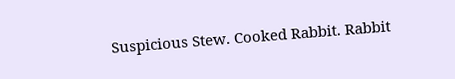Suspicious Stew. Cooked Rabbit. Rabbit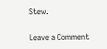Stew.

Leave a Comment